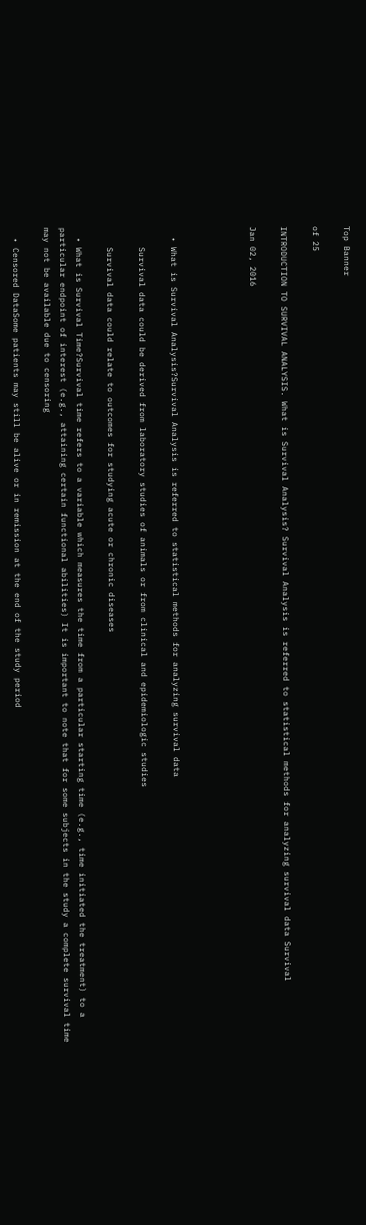Top Banner

of 25

INTRODUCTION TO SURVIVAL ANALYSIS. What is Survival Analysis? Survival Analysis is referred to statistical methods for analyzing survival data Survival

Jan 02, 2016




  • What is Survival Analysis?Survival Analysis is referred to statistical methods for analyzing survival data

    Survival data could be derived from laboratory studies of animals or from clinical and epidemiologic studies

    Survival data could relate to outcomes for studying acute or chronic diseases

  • What is Survival Time?Survival time refers to a variable which measures the time from a particular starting time (e.g., time initiated the treatment) to a particular endpoint of interest (e.g., attaining certain functional abilities) It is important to note that for some subjects in the study a complete survival time may not be available due to censoring

  • Censored DataSome patients may still be alive or in remission at the end of the study period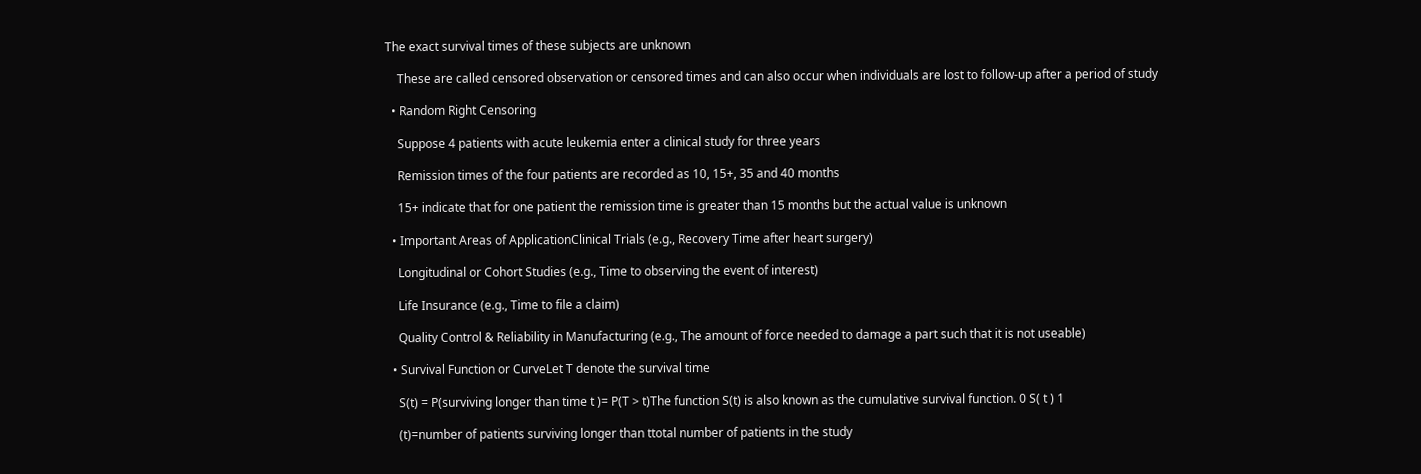The exact survival times of these subjects are unknown

    These are called censored observation or censored times and can also occur when individuals are lost to follow-up after a period of study

  • Random Right Censoring

    Suppose 4 patients with acute leukemia enter a clinical study for three years

    Remission times of the four patients are recorded as 10, 15+, 35 and 40 months

    15+ indicate that for one patient the remission time is greater than 15 months but the actual value is unknown

  • Important Areas of ApplicationClinical Trials (e.g., Recovery Time after heart surgery)

    Longitudinal or Cohort Studies (e.g., Time to observing the event of interest)

    Life Insurance (e.g., Time to file a claim)

    Quality Control & Reliability in Manufacturing (e.g., The amount of force needed to damage a part such that it is not useable)

  • Survival Function or CurveLet T denote the survival time

    S(t) = P(surviving longer than time t )= P(T > t)The function S(t) is also known as the cumulative survival function. 0 S( t ) 1

    (t)=number of patients surviving longer than ttotal number of patients in the study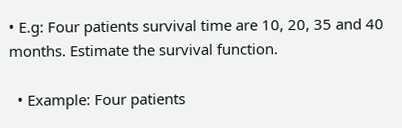• E.g: Four patients survival time are 10, 20, 35 and 40 months. Estimate the survival function.

  • Example: Four patients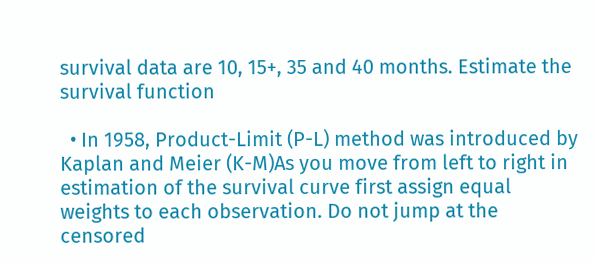survival data are 10, 15+, 35 and 40 months. Estimate the survival function

  • In 1958, Product-Limit (P-L) method was introduced by Kaplan and Meier (K-M)As you move from left to right in estimation of the survival curve first assign equal weights to each observation. Do not jump at the censored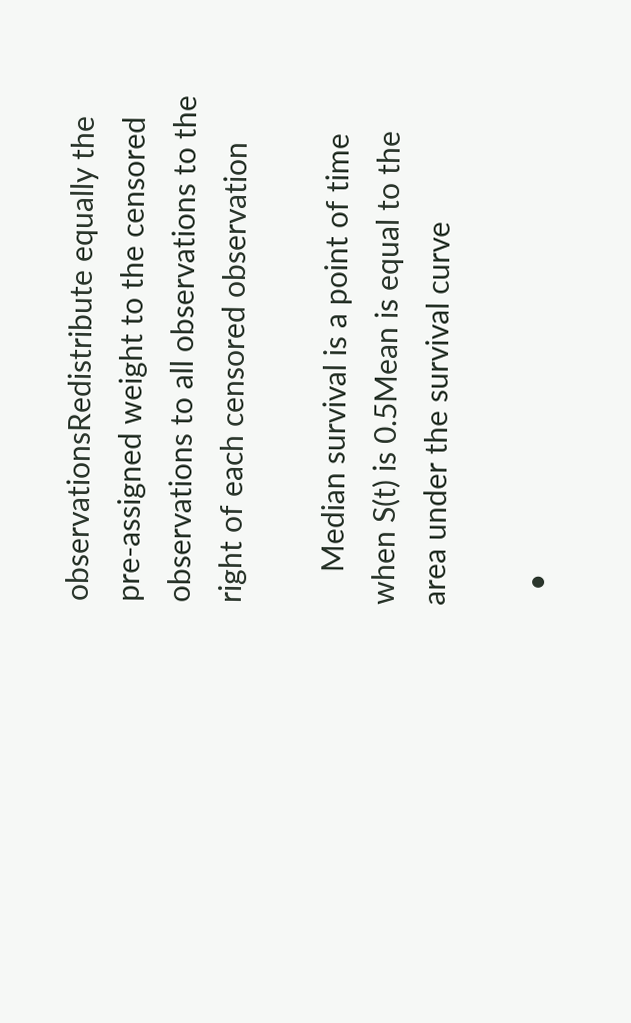observationsRedistribute equally the pre-assigned weight to the censored observations to all observations to the right of each censored observation

    Median survival is a point of time when S(t) is 0.5Mean is equal to the area under the survival curve

  •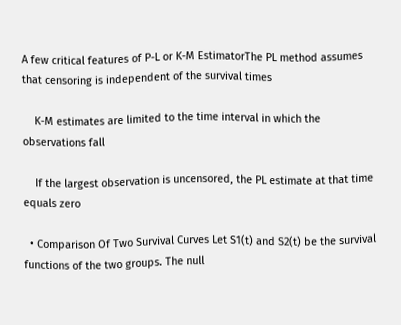A few critical features of P-L or K-M EstimatorThe PL method assumes that censoring is independent of the survival times

    K-M estimates are limited to the time interval in which the observations fall

    If the largest observation is uncensored, the PL estimate at that time equals zero

  • Comparison Of Two Survival Curves Let S1(t) and S2(t) be the survival functions of the two groups. The null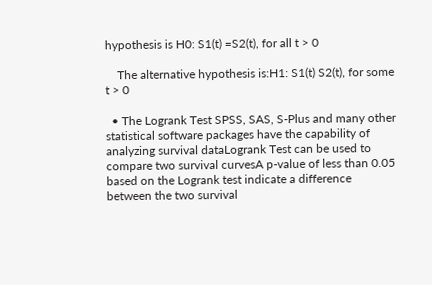hypothesis is H0: S1(t) =S2(t), for all t > 0

    The alternative hypothesis is:H1: S1(t) S2(t), for some t > 0

  • The Logrank Test SPSS, SAS, S-Plus and many other statistical software packages have the capability of analyzing survival dataLogrank Test can be used to compare two survival curvesA p-value of less than 0.05 based on the Logrank test indicate a difference between the two survival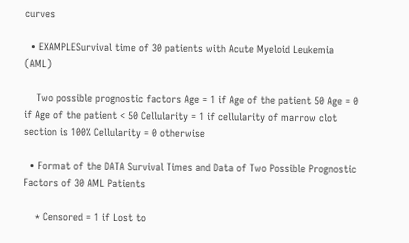curves

  • EXAMPLESurvival time of 30 patients with Acute Myeloid Leukemia (AML)

    Two possible prognostic factors Age = 1 if Age of the patient 50 Age = 0 if Age of the patient < 50 Cellularity = 1 if cellularity of marrow clot section is 100% Cellularity = 0 otherwise

  • Format of the DATA Survival Times and Data of Two Possible Prognostic Factors of 30 AML Patients

    * Censored = 1 if Lost to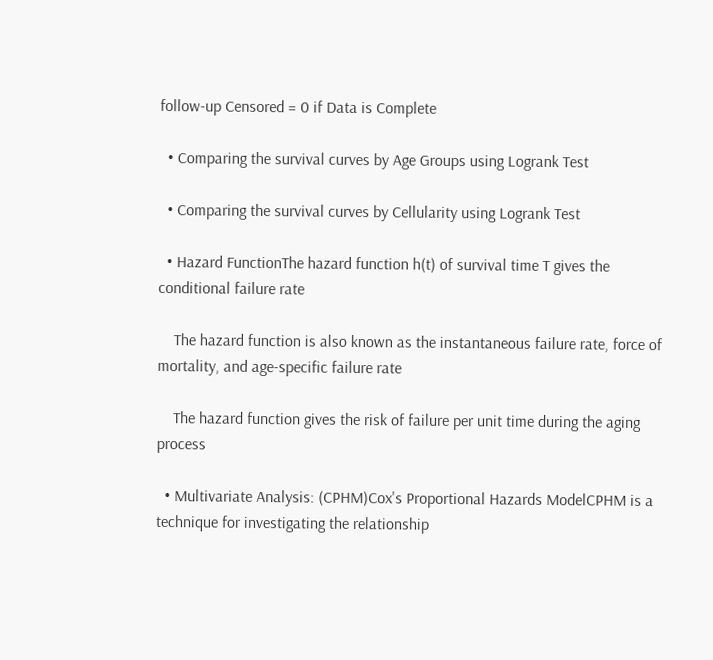follow-up Censored = 0 if Data is Complete

  • Comparing the survival curves by Age Groups using Logrank Test

  • Comparing the survival curves by Cellularity using Logrank Test

  • Hazard FunctionThe hazard function h(t) of survival time T gives the conditional failure rate

    The hazard function is also known as the instantaneous failure rate, force of mortality, and age-specific failure rate

    The hazard function gives the risk of failure per unit time during the aging process

  • Multivariate Analysis: (CPHM)Cox's Proportional Hazards ModelCPHM is a technique for investigating the relationship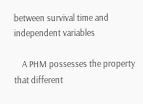between survival time and independent variables

    A PHM possesses the property that different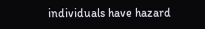individuals have hazard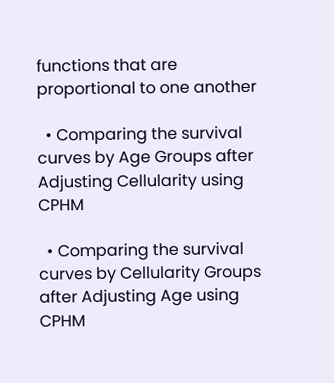functions that are proportional to one another

  • Comparing the survival curves by Age Groups after Adjusting Cellularity using CPHM

  • Comparing the survival curves by Cellularity Groups after Adjusting Age using CPHM